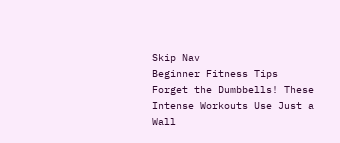Skip Nav
Beginner Fitness Tips
Forget the Dumbbells! These Intense Workouts Use Just a Wall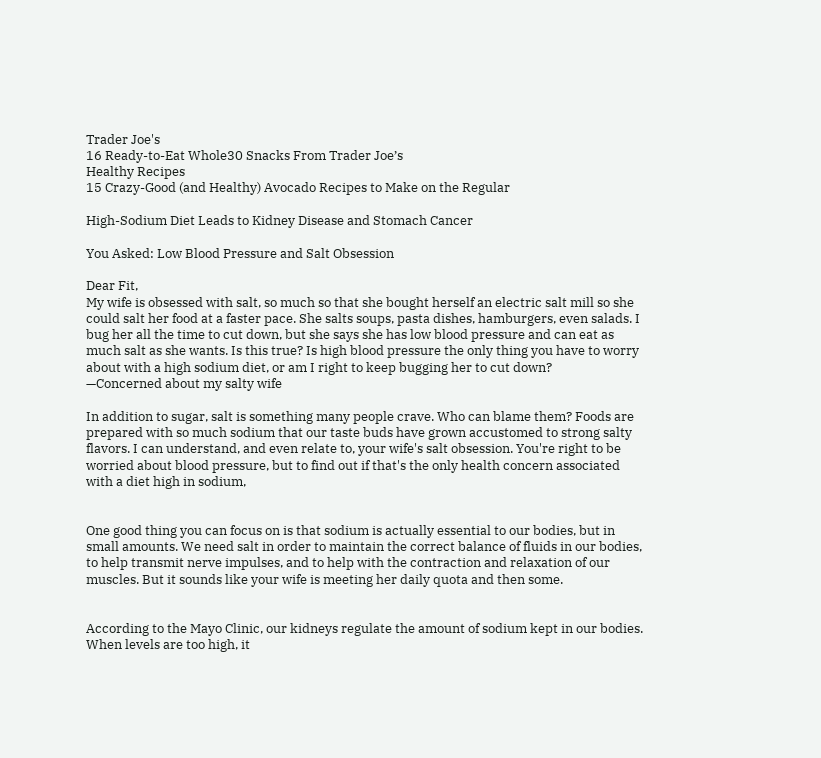Trader Joe's
16 Ready-to-Eat Whole30 Snacks From Trader Joe’s
Healthy Recipes
15 Crazy-Good (and Healthy) Avocado Recipes to Make on the Regular

High-Sodium Diet Leads to Kidney Disease and Stomach Cancer

You Asked: Low Blood Pressure and Salt Obsession

Dear Fit,
My wife is obsessed with salt, so much so that she bought herself an electric salt mill so she could salt her food at a faster pace. She salts soups, pasta dishes, hamburgers, even salads. I bug her all the time to cut down, but she says she has low blood pressure and can eat as much salt as she wants. Is this true? Is high blood pressure the only thing you have to worry about with a high sodium diet, or am I right to keep bugging her to cut down?
—Concerned about my salty wife

In addition to sugar, salt is something many people crave. Who can blame them? Foods are prepared with so much sodium that our taste buds have grown accustomed to strong salty flavors. I can understand, and even relate to, your wife's salt obsession. You're right to be worried about blood pressure, but to find out if that's the only health concern associated with a diet high in sodium,


One good thing you can focus on is that sodium is actually essential to our bodies, but in small amounts. We need salt in order to maintain the correct balance of fluids in our bodies, to help transmit nerve impulses, and to help with the contraction and relaxation of our muscles. But it sounds like your wife is meeting her daily quota and then some.


According to the Mayo Clinic, our kidneys regulate the amount of sodium kept in our bodies. When levels are too high, it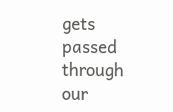gets passed through our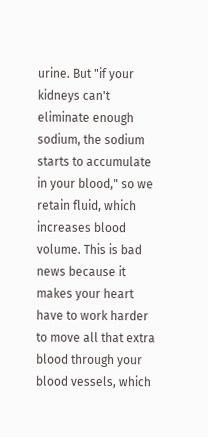urine. But "if your kidneys can't eliminate enough sodium, the sodium starts to accumulate in your blood," so we retain fluid, which increases blood volume. This is bad news because it makes your heart have to work harder to move all that extra blood through your blood vessels, which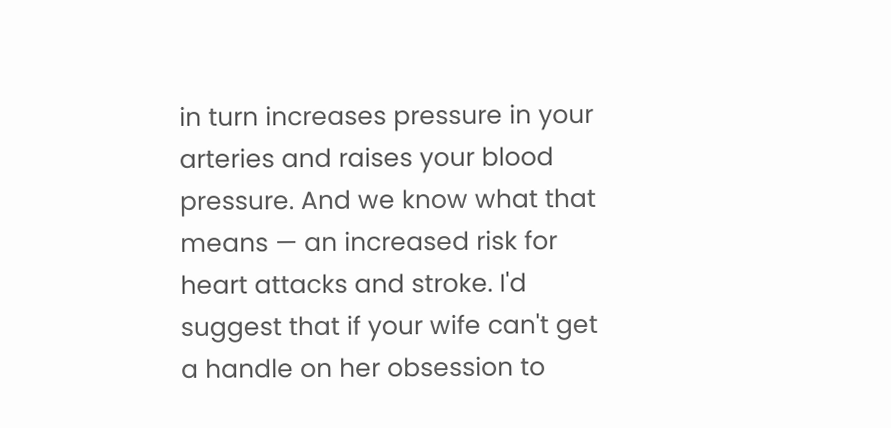in turn increases pressure in your arteries and raises your blood pressure. And we know what that means — an increased risk for heart attacks and stroke. I'd suggest that if your wife can't get a handle on her obsession to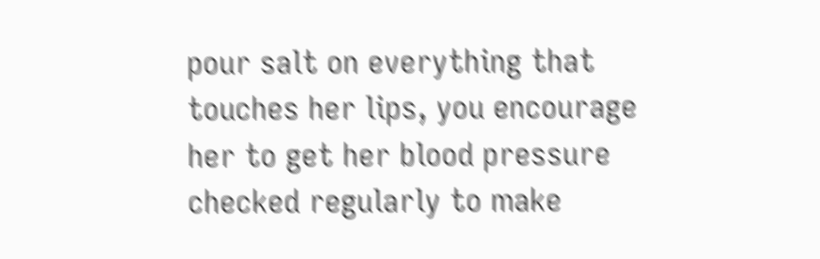pour salt on everything that touches her lips, you encourage her to get her blood pressure checked regularly to make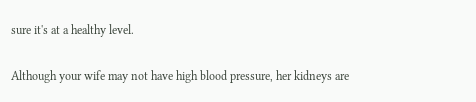sure it's at a healthy level.

Although your wife may not have high blood pressure, her kidneys are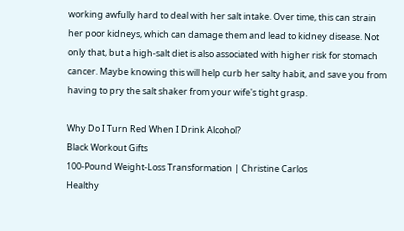working awfully hard to deal with her salt intake. Over time, this can strain her poor kidneys, which can damage them and lead to kidney disease. Not only that, but a high-salt diet is also associated with higher risk for stomach cancer. Maybe knowing this will help curb her salty habit, and save you from having to pry the salt shaker from your wife's tight grasp.

Why Do I Turn Red When I Drink Alcohol?
Black Workout Gifts
100-Pound Weight-Loss Transformation | Christine Carlos
Healthy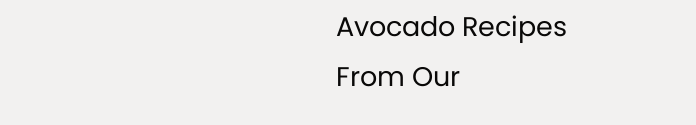Avocado Recipes
From Our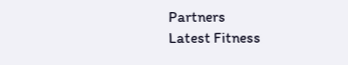Partners
Latest Fitness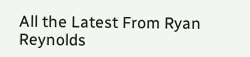All the Latest From Ryan Reynolds